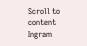Scroll to content
Ingram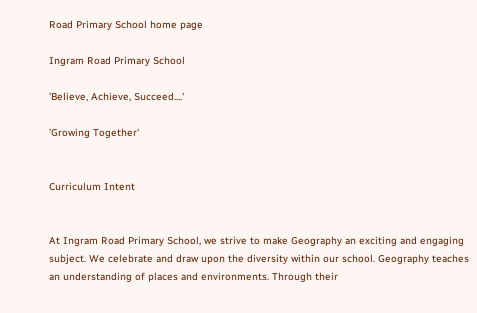Road Primary School home page

Ingram Road Primary School

'Believe, Achieve, Succeed....'

'Growing Together'


Curriculum Intent


At Ingram Road Primary School, we strive to make Geography an exciting and engaging subject. We celebrate and draw upon the diversity within our school. Geography teaches an understanding of places and environments. Through their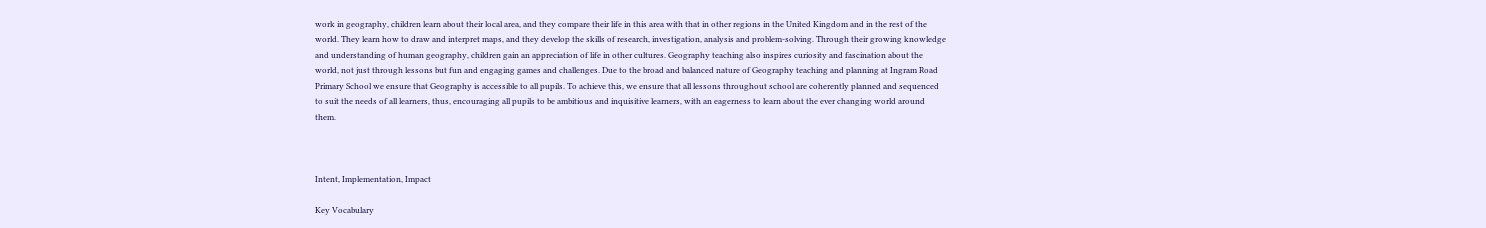work in geography, children learn about their local area, and they compare their life in this area with that in other regions in the United Kingdom and in the rest of the world. They learn how to draw and interpret maps, and they develop the skills of research, investigation, analysis and problem-solving. Through their growing knowledge and understanding of human geography, children gain an appreciation of life in other cultures. Geography teaching also inspires curiosity and fascination about the world, not just through lessons but fun and engaging games and challenges. Due to the broad and balanced nature of Geography teaching and planning at Ingram Road Primary School we ensure that Geography is accessible to all pupils. To achieve this, we ensure that all lessons throughout school are coherently planned and sequenced to suit the needs of all learners, thus, encouraging all pupils to be ambitious and inquisitive learners, with an eagerness to learn about the ever changing world around them.



Intent, Implementation, Impact

Key Vocabulary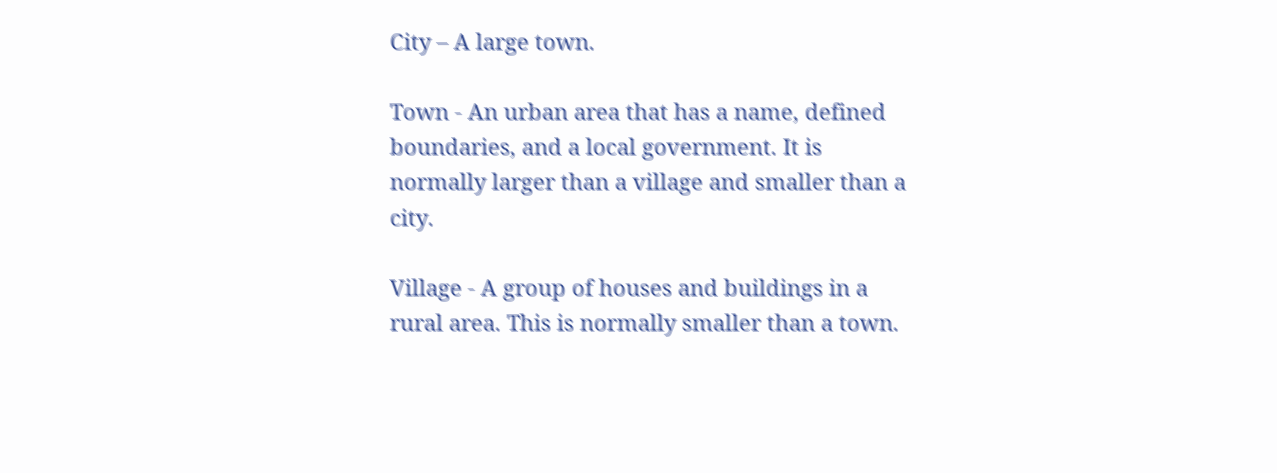City – A large town.

Town - An urban area that has a name, defined boundaries, and a local government. It is normally larger than a village and smaller than a city.

Village - A group of houses and buildings in a rural area. This is normally smaller than a town.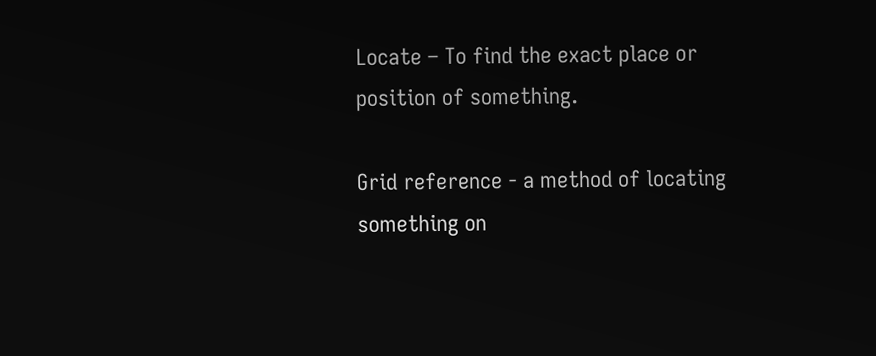Locate – To find the exact place or position of something.

Grid reference - a method of locating something on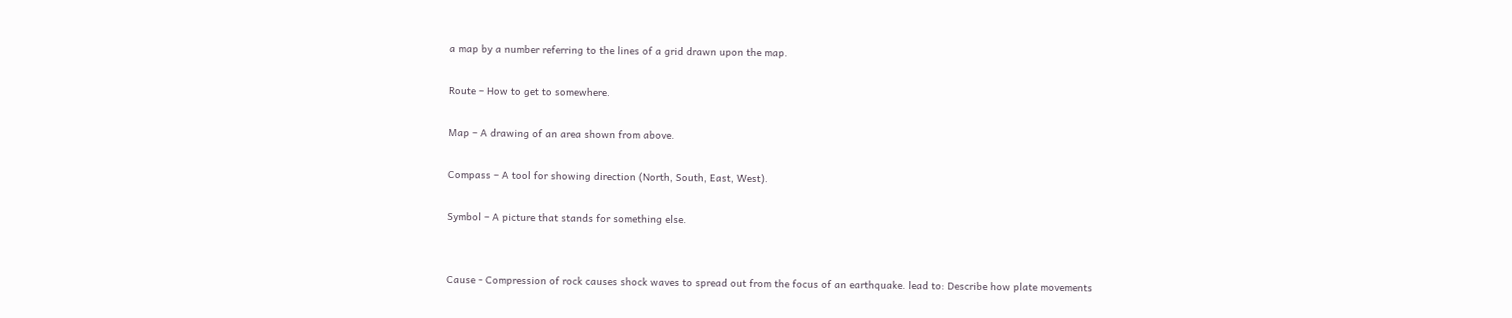a map by a number referring to the lines of a grid drawn upon the map.

Route – How to get to somewhere.

Map – A drawing of an area shown from above.

Compass – A tool for showing direction (North, South, East, West).

Symbol – A picture that stands for something else.


Cause - Compression of rock causes shock waves to spread out from the focus of an earthquake. lead to: Describe how plate movements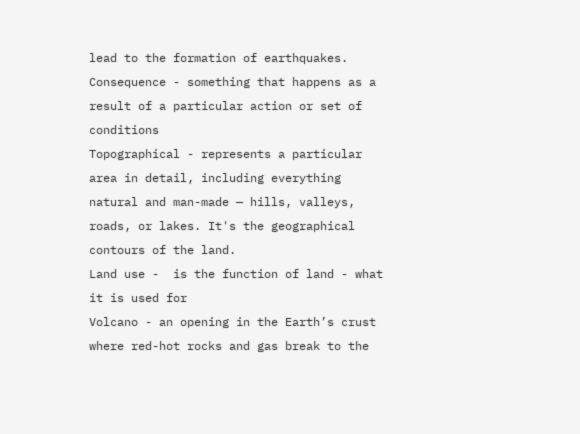lead to the formation of earthquakes.
Consequence - something that happens as a result of a particular action or set of conditions
Topographical - represents a particular area in detail, including everything natural and man-made — hills, valleys, roads, or lakes. It's the geographical contours of the land.
Land use -  is the function of land - what it is used for
Volcano - an opening in the Earth’s crust where red-hot rocks and gas break to the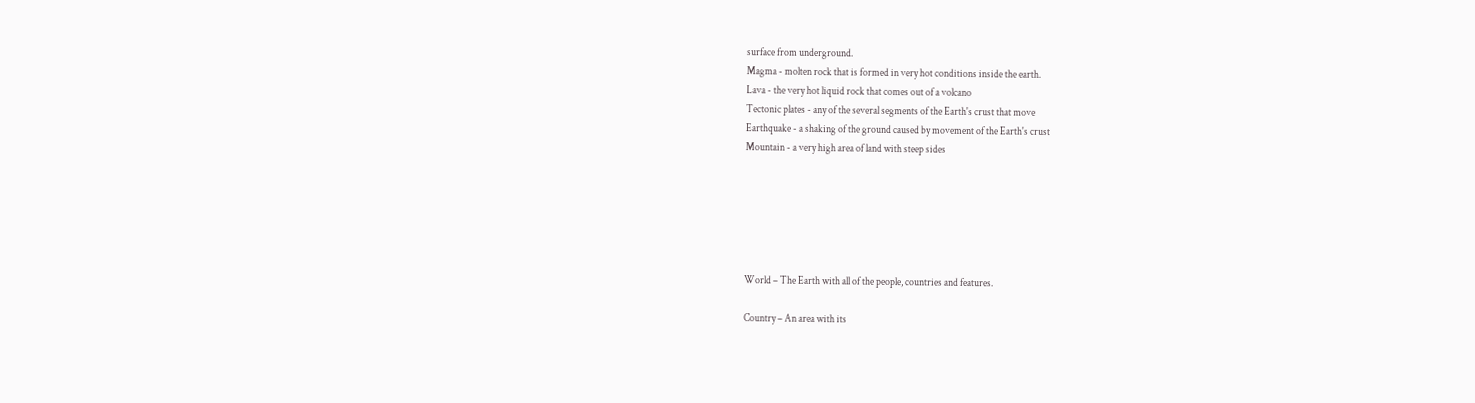surface from underground.
Magma - molten rock that is formed in very hot conditions inside the earth.
Lava - the very hot liquid rock that comes out of a volcano
Tectonic plates - any of the several segments of the Earth's crust that move
Earthquake - a shaking of the ground caused by movement of the Earth's crust
Mountain - a very high area of land with steep sides






World – The Earth with all of the people, countries and features.

Country – An area with its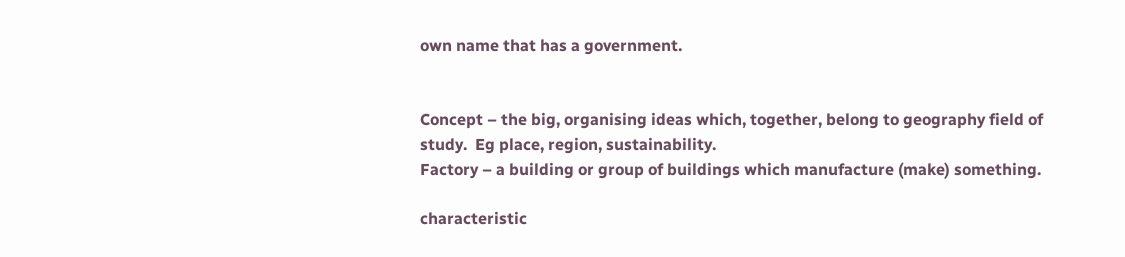own name that has a government.


Concept – the big, organising ideas which, together, belong to geography field of study.  Eg place, region, sustainability.
Factory – a building or group of buildings which manufacture (make) something.

characteristic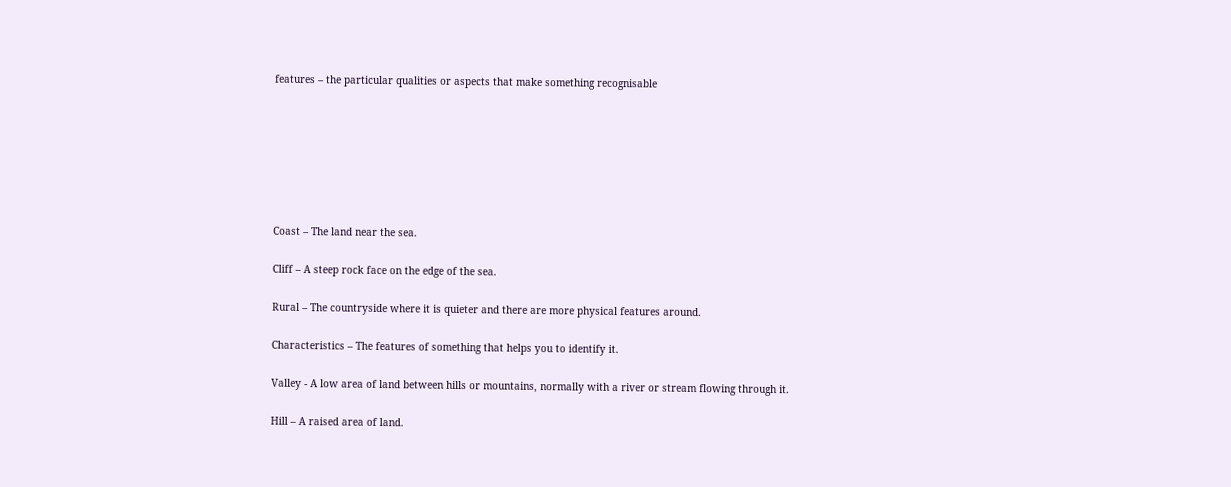features – the particular qualities or aspects that make something recognisable







Coast – The land near the sea.

Cliff – A steep rock face on the edge of the sea.

Rural – The countryside where it is quieter and there are more physical features around.

Characteristics – The features of something that helps you to identify it.

Valley - A low area of land between hills or mountains, normally with a river or stream flowing through it.

Hill – A raised area of land.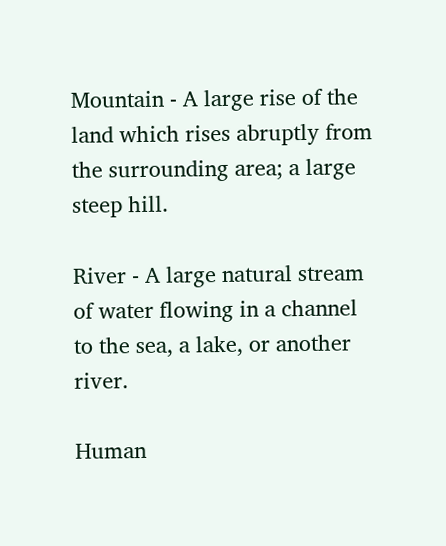Mountain - A large rise of the land which rises abruptly from the surrounding area; a large steep hill.

River - A large natural stream of water flowing in a channel to the sea, a lake, or another river.

Human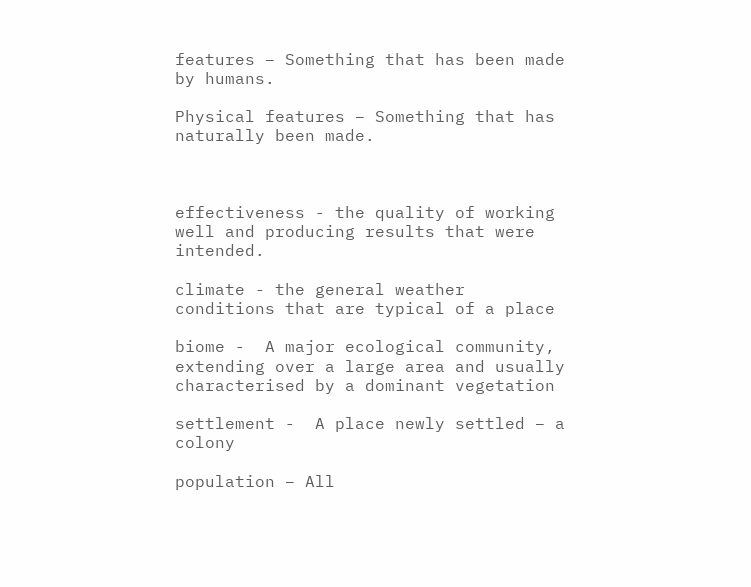features – Something that has been made by humans.

Physical features – Something that has naturally been made.



effectiveness - the quality of working well and producing results that were intended.

climate - the general weather conditions that are typical of a place

biome -  A major ecological community, extending over a large area and usually characterised by a dominant vegetation

settlement -  A place newly settled – a colony

population – All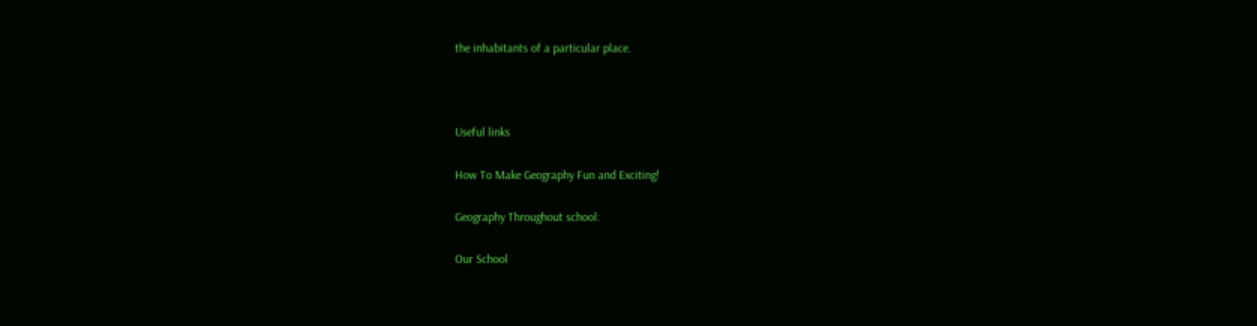the inhabitants of a particular place.



Useful links

How To Make Geography Fun and Exciting!

Geography Throughout school:

Our School